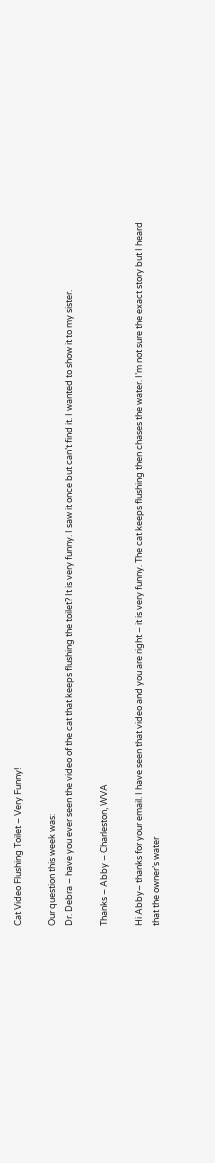Cat Video Flushing Toilet – Very Funny!

Our question this week was:
Dr. Debra – have you ever seen the video of the cat that keeps flushing the toilet? It is very funny. I saw it once but can’t find it. I wanted to show it to my sister.

Thanks – Abby – Charleston, WVA

Hi Abby– thanks for your email. I have seen that video and you are right – it is very funny. The cat keeps flushing then chases the water. I’m not sure the exact story but I heard that the owner’s water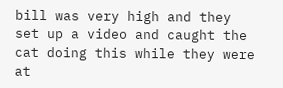bill was very high and they set up a video and caught the cat doing this while they were at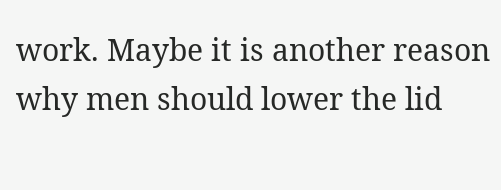work. Maybe it is another reason why men should lower the lid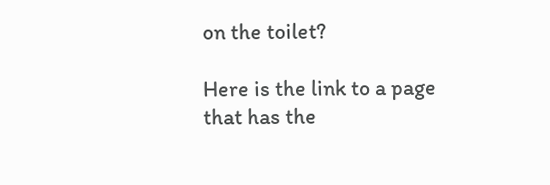on the toilet?

Here is the link to a page that has the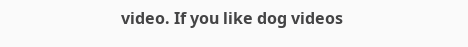video. If you like dog videos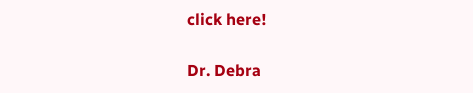click here!

Dr. Debra